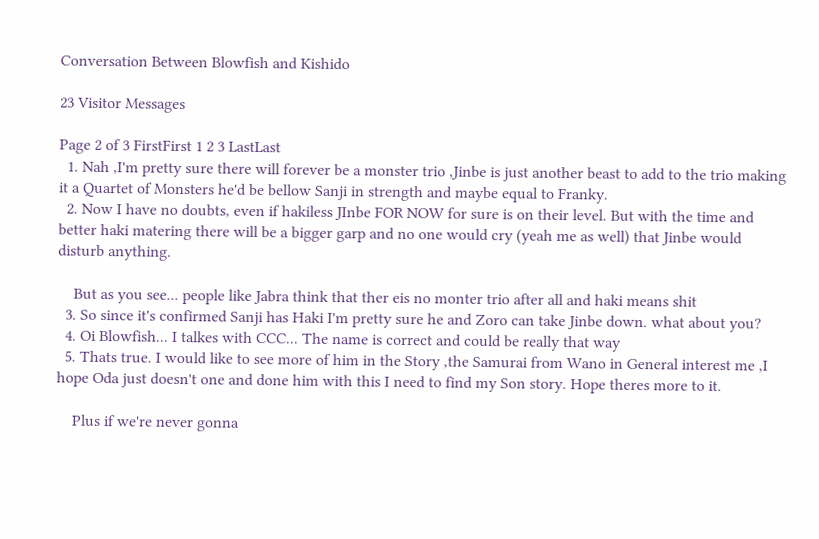Conversation Between Blowfish and Kishido

23 Visitor Messages

Page 2 of 3 FirstFirst 1 2 3 LastLast
  1. Nah ,I'm pretty sure there will forever be a monster trio ,Jinbe is just another beast to add to the trio making it a Quartet of Monsters he'd be bellow Sanji in strength and maybe equal to Franky.
  2. Now I have no doubts, even if hakiless JInbe FOR NOW for sure is on their level. But with the time and better haki matering there will be a bigger garp and no one would cry (yeah me as well) that Jinbe would disturb anything.

    But as you see... people like Jabra think that ther eis no monter trio after all and haki means shit
  3. So since it's confirmed Sanji has Haki I'm pretty sure he and Zoro can take Jinbe down. what about you?
  4. Oi Blowfish... I talkes with CCC... The name is correct and could be really that way
  5. Thats true. I would like to see more of him in the Story ,the Samurai from Wano in General interest me ,I hope Oda just doesn't one and done him with this I need to find my Son story. Hope theres more to it.

    Plus if we're never gonna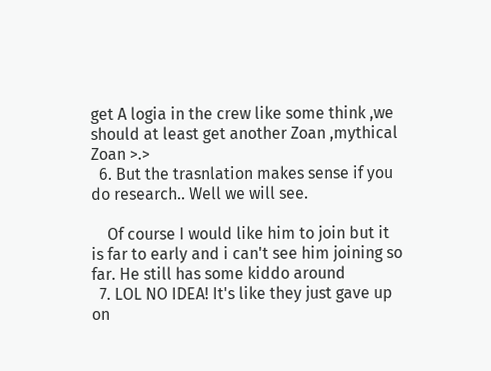get A logia in the crew like some think ,we should at least get another Zoan ,mythical Zoan >.>
  6. But the trasnlation makes sense if you do research.. Well we will see.

    Of course I would like him to join but it is far to early and i can't see him joining so far. He still has some kiddo around
  7. LOL NO IDEA! It's like they just gave up on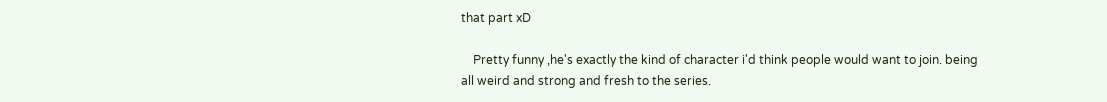that part xD

    Pretty funny ,he's exactly the kind of character i'd think people would want to join. being all weird and strong and fresh to the series.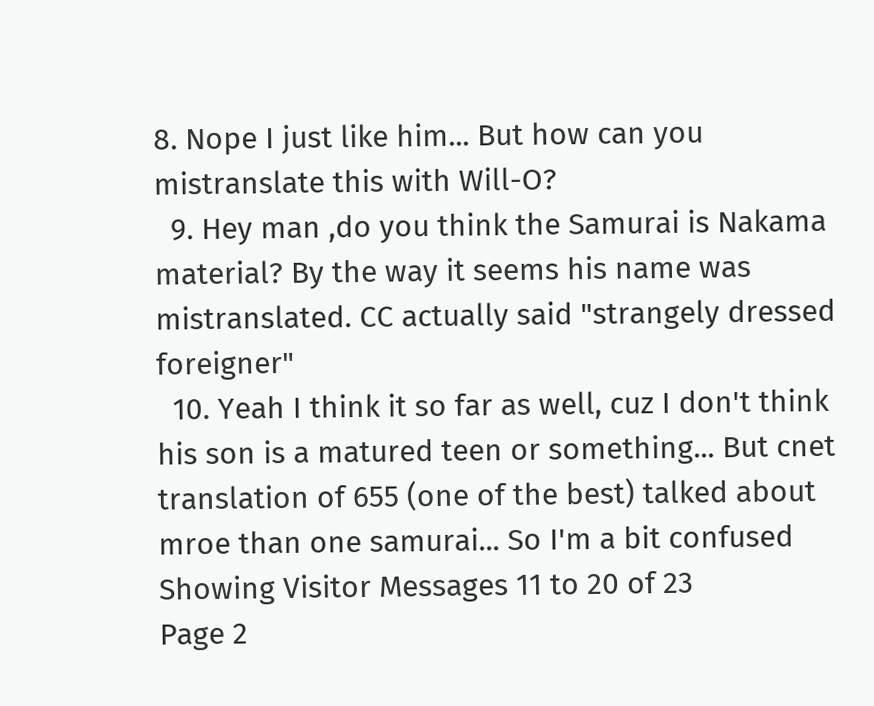8. Nope I just like him... But how can you mistranslate this with Will-O?
  9. Hey man ,do you think the Samurai is Nakama material? By the way it seems his name was mistranslated. CC actually said "strangely dressed foreigner"
  10. Yeah I think it so far as well, cuz I don't think his son is a matured teen or something... But cnet translation of 655 (one of the best) talked about mroe than one samurai... So I'm a bit confused
Showing Visitor Messages 11 to 20 of 23
Page 2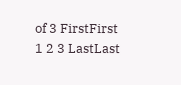of 3 FirstFirst 1 2 3 LastLast